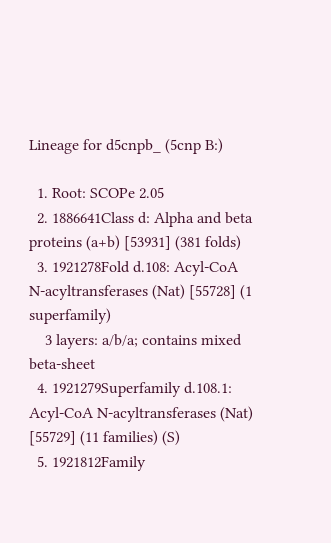Lineage for d5cnpb_ (5cnp B:)

  1. Root: SCOPe 2.05
  2. 1886641Class d: Alpha and beta proteins (a+b) [53931] (381 folds)
  3. 1921278Fold d.108: Acyl-CoA N-acyltransferases (Nat) [55728] (1 superfamily)
    3 layers: a/b/a; contains mixed beta-sheet
  4. 1921279Superfamily d.108.1: Acyl-CoA N-acyltransferases (Nat) [55729] (11 families) (S)
  5. 1921812Family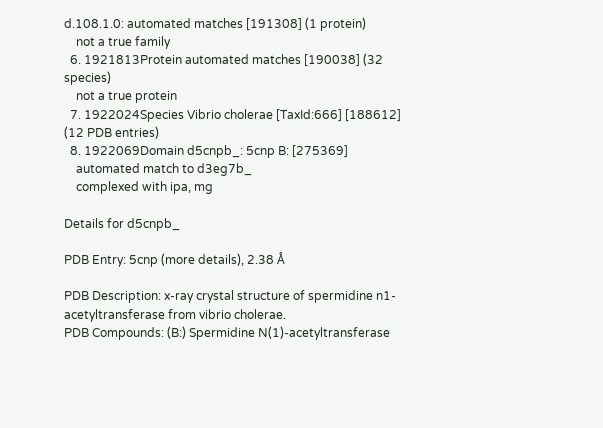d.108.1.0: automated matches [191308] (1 protein)
    not a true family
  6. 1921813Protein automated matches [190038] (32 species)
    not a true protein
  7. 1922024Species Vibrio cholerae [TaxId:666] [188612] (12 PDB entries)
  8. 1922069Domain d5cnpb_: 5cnp B: [275369]
    automated match to d3eg7b_
    complexed with ipa, mg

Details for d5cnpb_

PDB Entry: 5cnp (more details), 2.38 Å

PDB Description: x-ray crystal structure of spermidine n1-acetyltransferase from vibrio cholerae.
PDB Compounds: (B:) Spermidine N(1)-acetyltransferase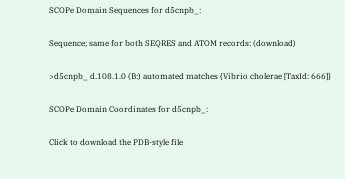SCOPe Domain Sequences for d5cnpb_:

Sequence; same for both SEQRES and ATOM records: (download)

>d5cnpb_ d.108.1.0 (B:) automated matches {Vibrio cholerae [TaxId: 666]}

SCOPe Domain Coordinates for d5cnpb_:

Click to download the PDB-style file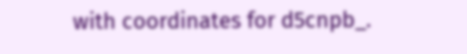with coordinates for d5cnpb_.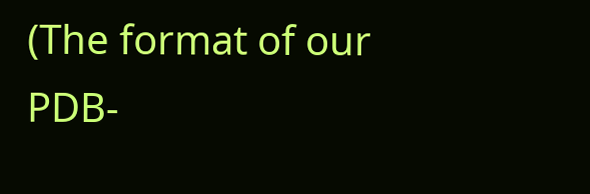(The format of our PDB-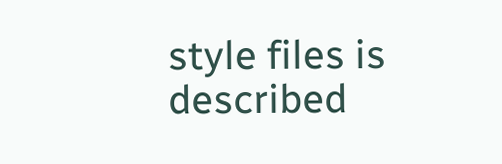style files is described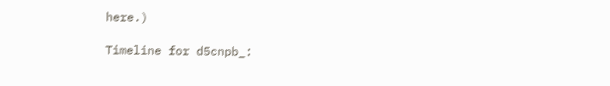here.)

Timeline for d5cnpb_: